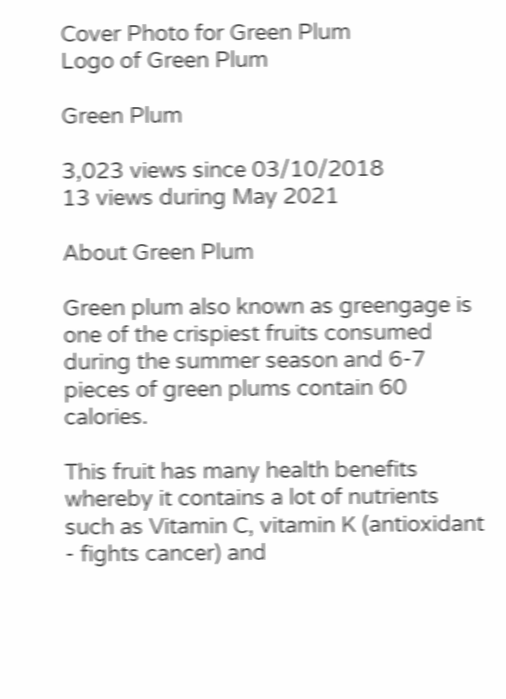Cover Photo for Green Plum
Logo of Green Plum

Green Plum

3,023 views since 03/10/2018
13 views during May 2021

About Green Plum

Green plum also known as greengage is one of the crispiest fruits consumed during the summer season and 6-7 pieces of green plums contain 60 calories.

This fruit has many health benefits whereby it contains a lot of nutrients such as Vitamin C, vitamin K (antioxidant - fights cancer) and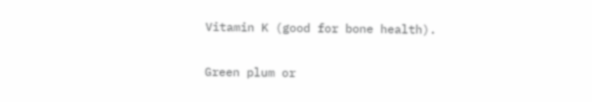Vitamin K (good for bone health).

Green plum or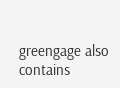greengage also contains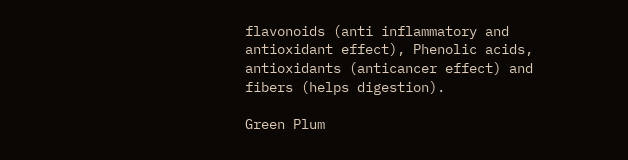flavonoids (anti inflammatory and antioxidant effect), Phenolic acids, antioxidants (anticancer effect) and fibers (helps digestion).

Green Plum